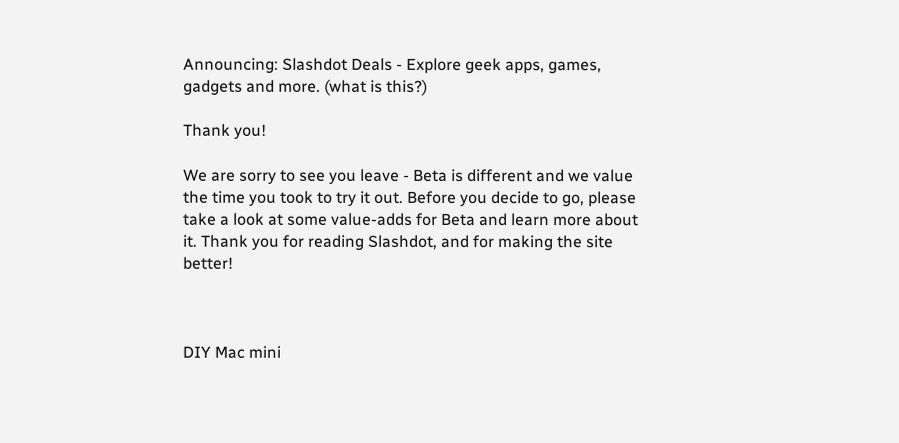Announcing: Slashdot Deals - Explore geek apps, games, gadgets and more. (what is this?)

Thank you!

We are sorry to see you leave - Beta is different and we value the time you took to try it out. Before you decide to go, please take a look at some value-adds for Beta and learn more about it. Thank you for reading Slashdot, and for making the site better!



DIY Mac mini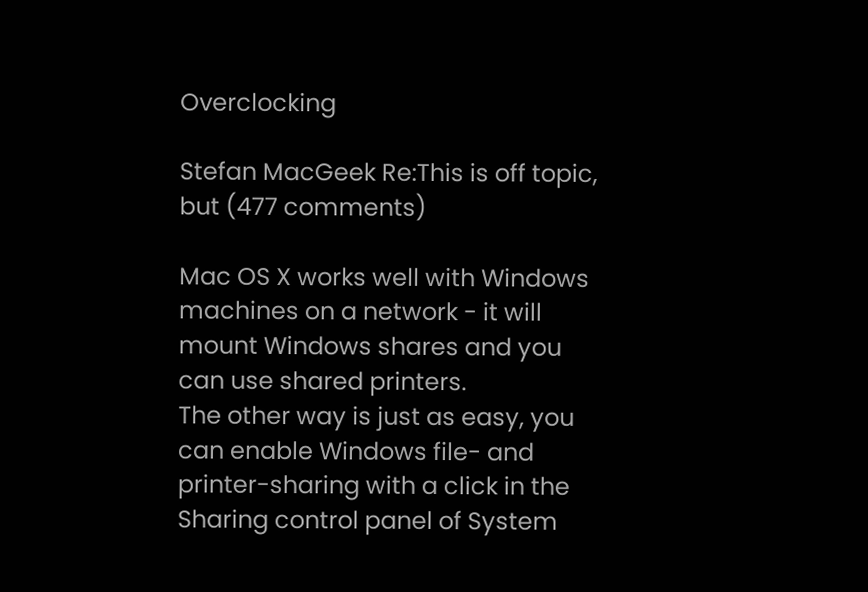Overclocking

Stefan MacGeek Re:This is off topic, but (477 comments)

Mac OS X works well with Windows machines on a network - it will mount Windows shares and you can use shared printers.
The other way is just as easy, you can enable Windows file- and printer-sharing with a click in the Sharing control panel of System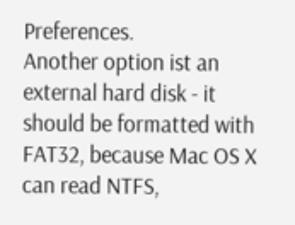Preferences.
Another option ist an external hard disk - it should be formatted with FAT32, because Mac OS X can read NTFS,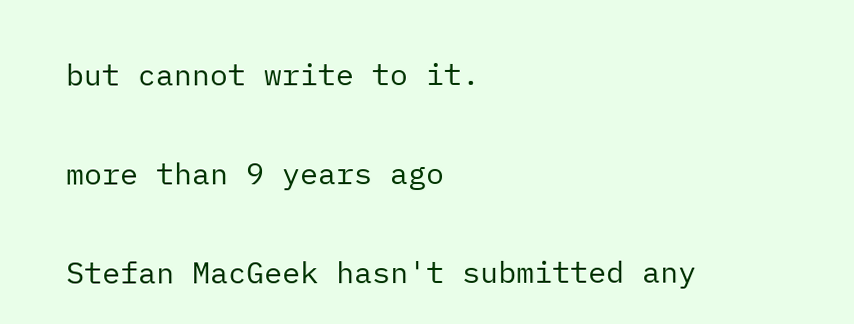but cannot write to it.


more than 9 years ago


Stefan MacGeek hasn't submitted any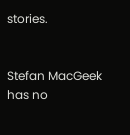stories.


Stefan MacGeek has no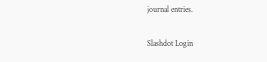journal entries.

Slashdot Login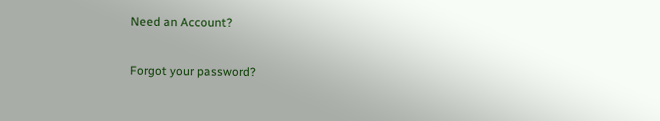Need an Account?

Forgot your password?